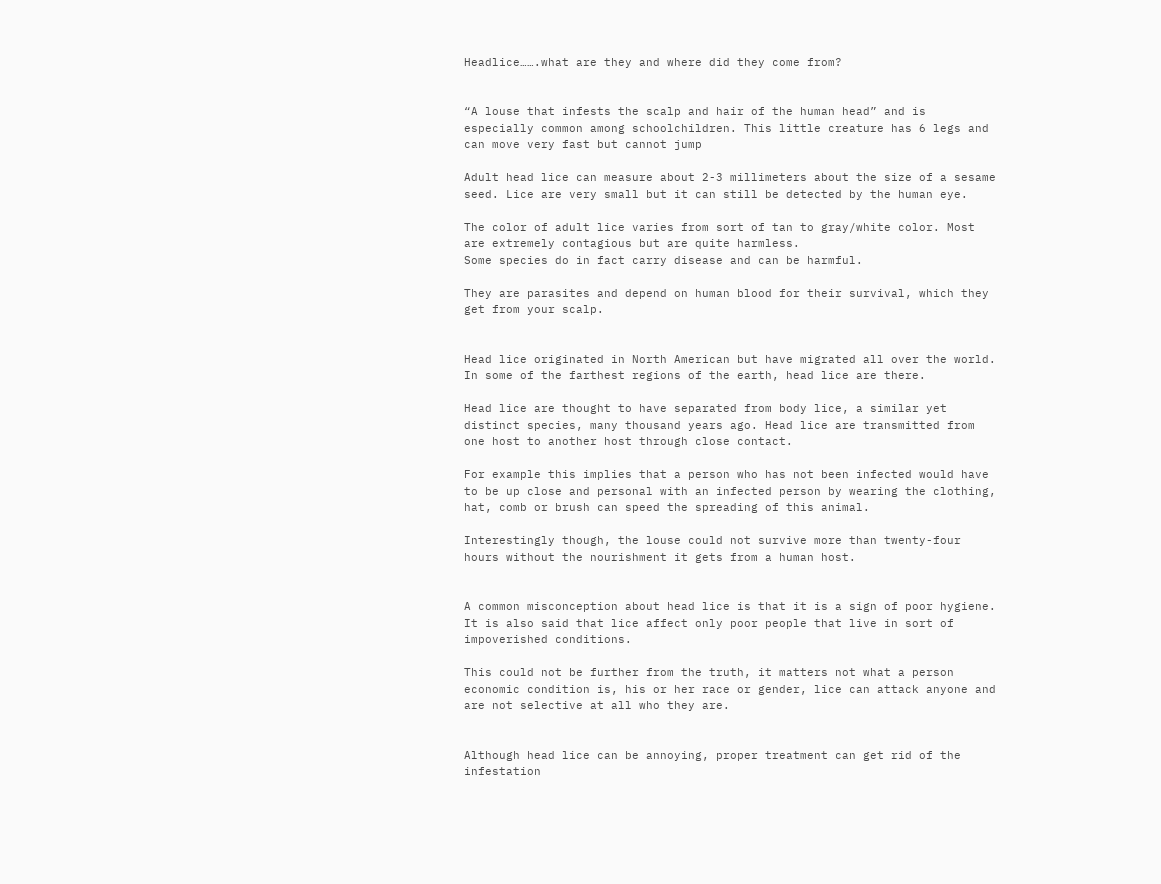Headlice…….what are they and where did they come from?


“A louse that infests the scalp and hair of the human head” and is especially common among schoolchildren. This little creature has 6 legs and can move very fast but cannot jump

Adult head lice can measure about 2-3 millimeters about the size of a sesame seed. Lice are very small but it can still be detected by the human eye.

The color of adult lice varies from sort of tan to gray/white color. Most are extremely contagious but are quite harmless.
Some species do in fact carry disease and can be harmful.

They are parasites and depend on human blood for their survival, which they get from your scalp.


Head lice originated in North American but have migrated all over the world. In some of the farthest regions of the earth, head lice are there.

Head lice are thought to have separated from body lice, a similar yet distinct species, many thousand years ago. Head lice are transmitted from one host to another host through close contact.

For example this implies that a person who has not been infected would have to be up close and personal with an infected person by wearing the clothing, hat, comb or brush can speed the spreading of this animal.

Interestingly though, the louse could not survive more than twenty-four hours without the nourishment it gets from a human host.


A common misconception about head lice is that it is a sign of poor hygiene. It is also said that lice affect only poor people that live in sort of impoverished conditions.

This could not be further from the truth, it matters not what a person economic condition is, his or her race or gender, lice can attack anyone and are not selective at all who they are.


Although head lice can be annoying, proper treatment can get rid of the infestation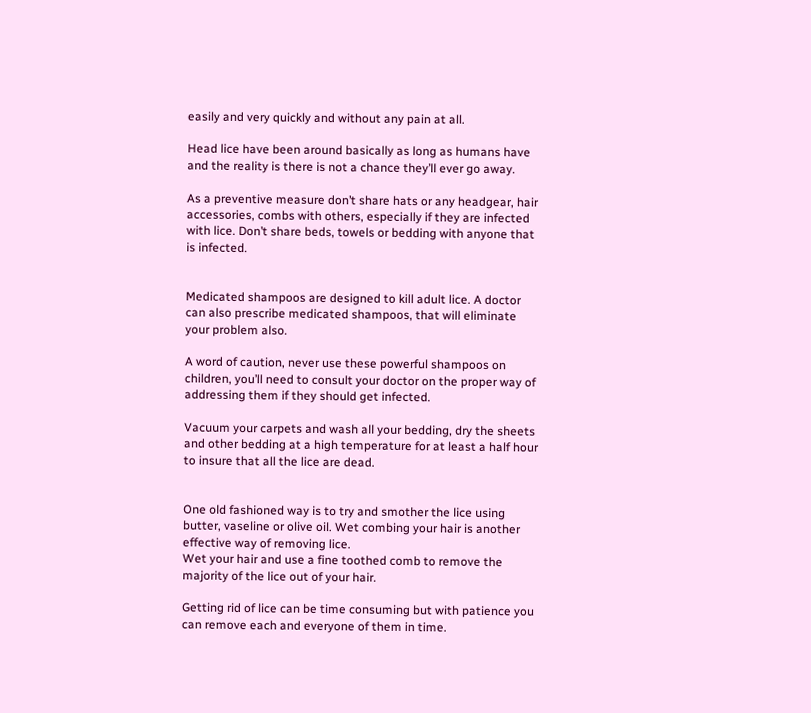easily and very quickly and without any pain at all.

Head lice have been around basically as long as humans have and the reality is there is not a chance they’ll ever go away.

As a preventive measure don’t share hats or any headgear, hair accessories, combs with others, especially if they are infected with lice. Don’t share beds, towels or bedding with anyone that is infected.


Medicated shampoos are designed to kill adult lice. A doctor can also prescribe medicated shampoos, that will eliminate your problem also.

A word of caution, never use these powerful shampoos on children, you’ll need to consult your doctor on the proper way of addressing them if they should get infected.

Vacuum your carpets and wash all your bedding, dry the sheets and other bedding at a high temperature for at least a half hour to insure that all the lice are dead.


One old fashioned way is to try and smother the lice using butter, vaseline or olive oil. Wet combing your hair is another effective way of removing lice.
Wet your hair and use a fine toothed comb to remove the majority of the lice out of your hair.

Getting rid of lice can be time consuming but with patience you can remove each and everyone of them in time.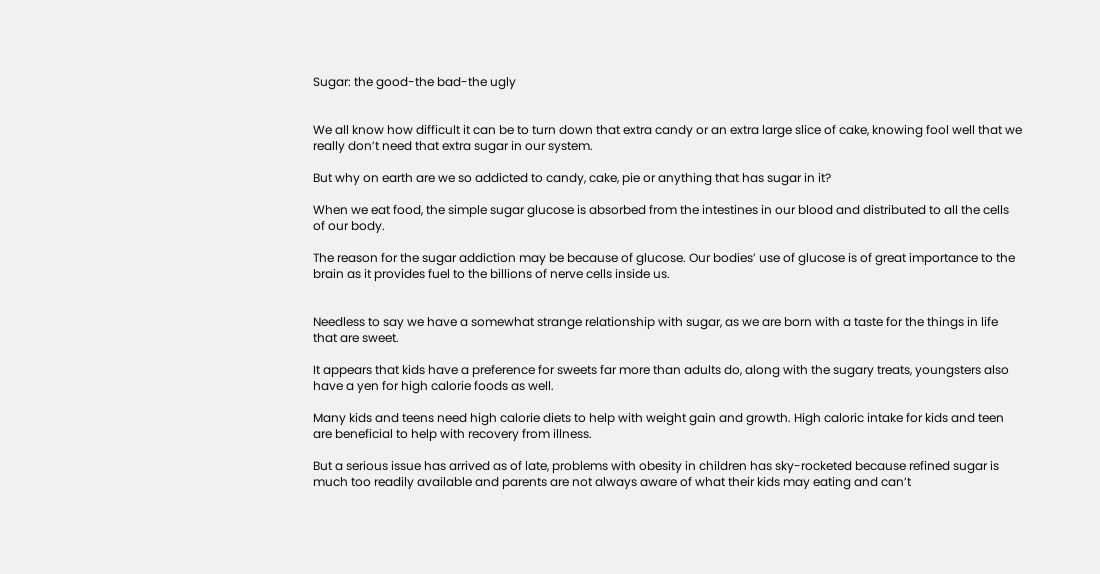Sugar: the good-the bad-the ugly


We all know how difficult it can be to turn down that extra candy or an extra large slice of cake, knowing fool well that we really don’t need that extra sugar in our system.

But why on earth are we so addicted to candy, cake, pie or anything that has sugar in it?

When we eat food, the simple sugar glucose is absorbed from the intestines in our blood and distributed to all the cells of our body.

The reason for the sugar addiction may be because of glucose. Our bodies’ use of glucose is of great importance to the brain as it provides fuel to the billions of nerve cells inside us.


Needless to say we have a somewhat strange relationship with sugar, as we are born with a taste for the things in life that are sweet.

It appears that kids have a preference for sweets far more than adults do, along with the sugary treats, youngsters also have a yen for high calorie foods as well.

Many kids and teens need high calorie diets to help with weight gain and growth. High caloric intake for kids and teen are beneficial to help with recovery from illness.

But a serious issue has arrived as of late, problems with obesity in children has sky-rocketed because refined sugar is much too readily available and parents are not always aware of what their kids may eating and can’t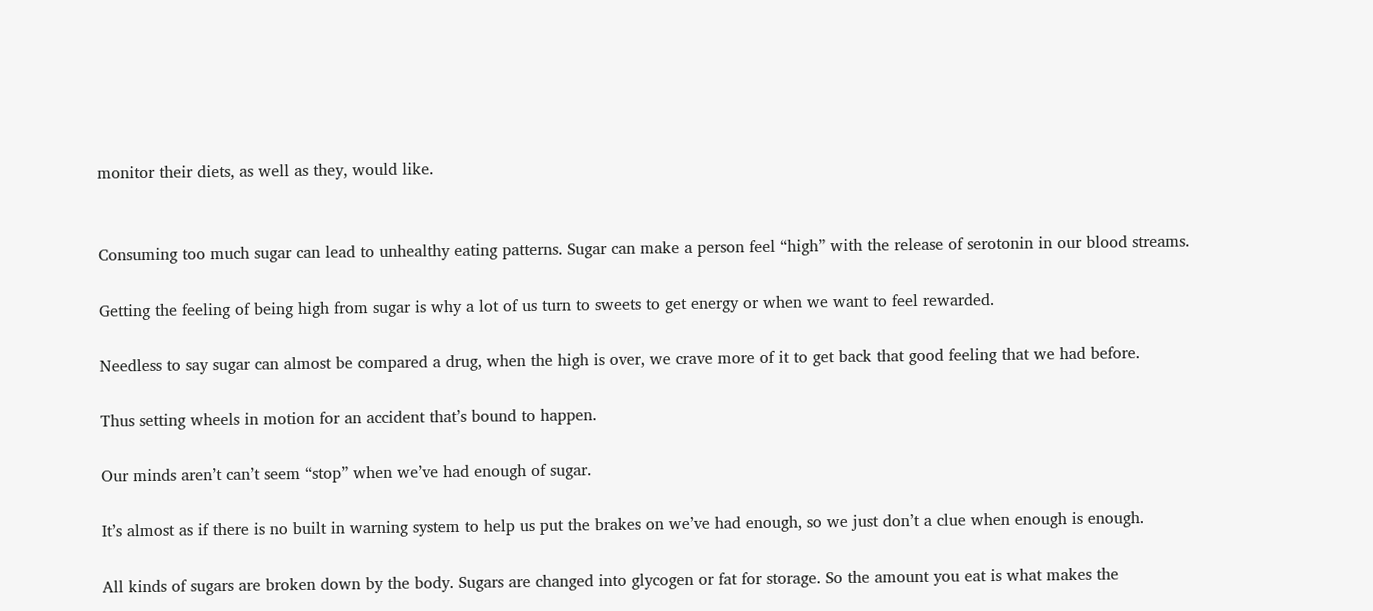monitor their diets, as well as they, would like.


Consuming too much sugar can lead to unhealthy eating patterns. Sugar can make a person feel “high” with the release of serotonin in our blood streams.

Getting the feeling of being high from sugar is why a lot of us turn to sweets to get energy or when we want to feel rewarded.

Needless to say sugar can almost be compared a drug, when the high is over, we crave more of it to get back that good feeling that we had before.

Thus setting wheels in motion for an accident that’s bound to happen.

Our minds aren’t can’t seem “stop” when we’ve had enough of sugar.

It’s almost as if there is no built in warning system to help us put the brakes on we’ve had enough, so we just don’t a clue when enough is enough.

All kinds of sugars are broken down by the body. Sugars are changed into glycogen or fat for storage. So the amount you eat is what makes the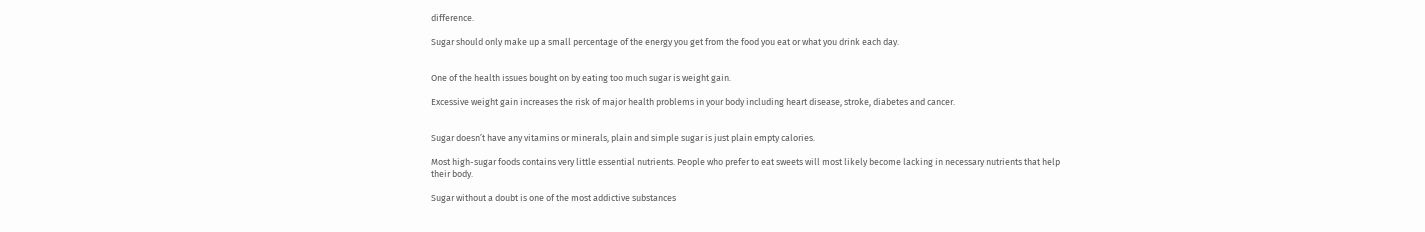difference.

Sugar should only make up a small percentage of the energy you get from the food you eat or what you drink each day.


One of the health issues bought on by eating too much sugar is weight gain.

Excessive weight gain increases the risk of major health problems in your body including heart disease, stroke, diabetes and cancer.


Sugar doesn’t have any vitamins or minerals, plain and simple sugar is just plain empty calories.

Most high-sugar foods contains very little essential nutrients. People who prefer to eat sweets will most likely become lacking in necessary nutrients that help their body.

Sugar without a doubt is one of the most addictive substances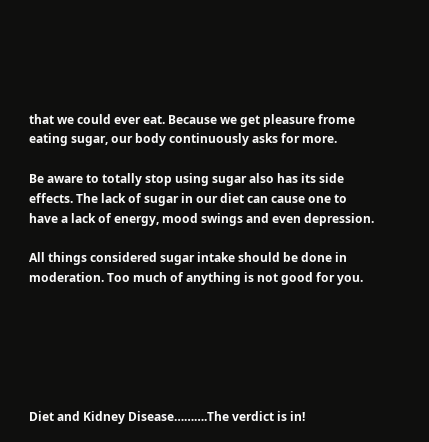that we could ever eat. Because we get pleasure frome eating sugar, our body continuously asks for more.

Be aware to totally stop using sugar also has its side effects. The lack of sugar in our diet can cause one to have a lack of energy, mood swings and even depression.

All things considered sugar intake should be done in moderation. Too much of anything is not good for you.






Diet and Kidney Disease……….The verdict is in!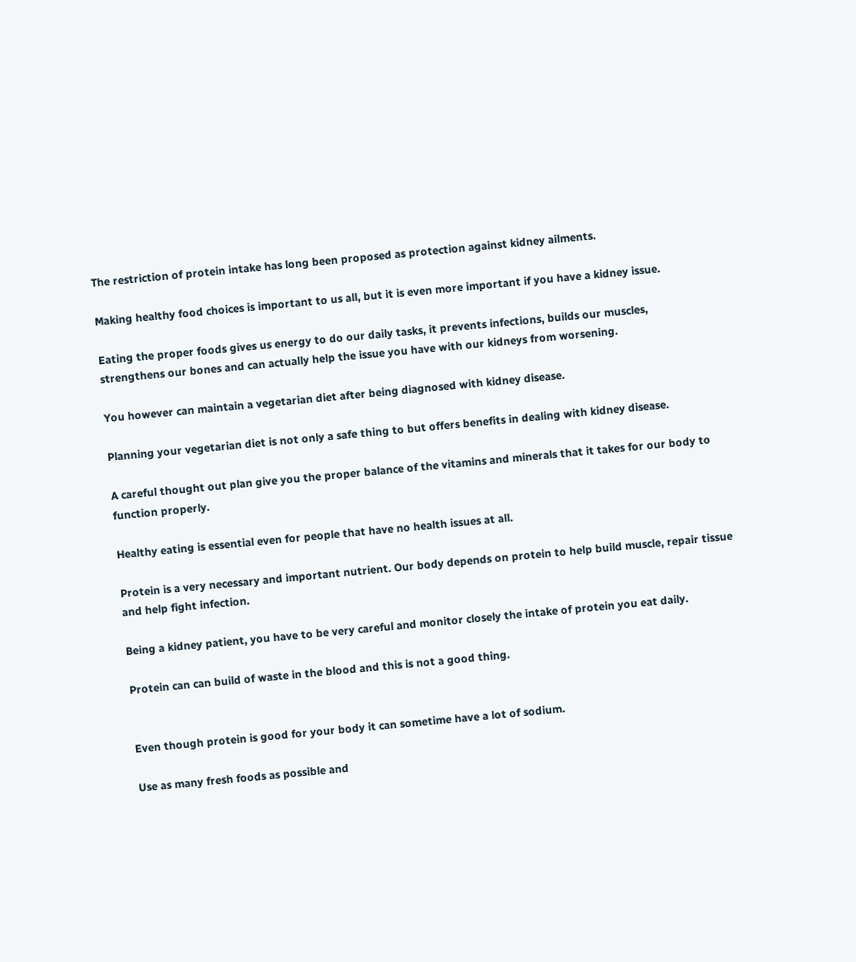The restriction of protein intake has long been proposed as protection against kidney ailments.

Making healthy food choices is important to us all, but it is even more important if you have a kidney issue.

Eating the proper foods gives us energy to do our daily tasks, it prevents infections, builds our muscles, strengthens our bones and can actually help the issue you have with our kidneys from worsening.

You however can maintain a vegetarian diet after being diagnosed with kidney disease.

Planning your vegetarian diet is not only a safe thing to but offers benefits in dealing with kidney disease.

A careful thought out plan give you the proper balance of the vitamins and minerals that it takes for our body to function properly.

Healthy eating is essential even for people that have no health issues at all.

Protein is a very necessary and important nutrient. Our body depends on protein to help build muscle, repair tissue and help fight infection.

Being a kidney patient, you have to be very careful and monitor closely the intake of protein you eat daily.

Protein can can build of waste in the blood and this is not a good thing.


Even though protein is good for your body it can sometime have a lot of sodium.

Use as many fresh foods as possible and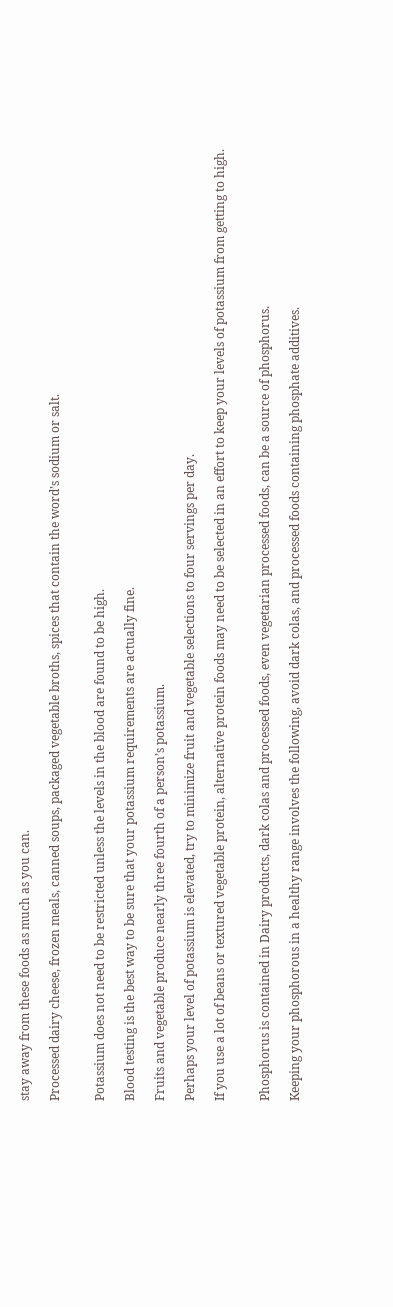stay away from these foods as much as you can.

Processed dairy cheese, frozen meals, canned soups, packaged vegetable broths, spices that contain the word’s sodium or salt.


Potassium does not need to be restricted unless the levels in the blood are found to be high.

Blood testing is the best way to be sure that your potassium requirements are actually fine.

Fruits and vegetable produce nearly three fourth of a person’s potassium.

Perhaps your level of potassium is elevated, try to minimize fruit and vegetable selections to four servings per day.

If you use a lot of beans or textured vegetable protein, alternative protein foods may need to be selected in an effort to keep your levels of potassium from getting to high.


Phosphorus is contained in Dairy products, dark colas and processed foods, even vegetarian processed foods, can be a source of phosphorus.

Keeping your phosphorous in a healthy range involves the following, avoid dark colas, and processed foods containing phosphate additives.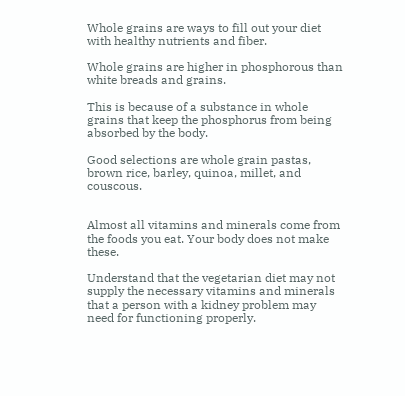Whole grains are ways to fill out your diet with healthy nutrients and fiber.

Whole grains are higher in phosphorous than white breads and grains.

This is because of a substance in whole grains that keep the phosphorus from being absorbed by the body.

Good selections are whole grain pastas, brown rice, barley, quinoa, millet, and couscous.


Almost all vitamins and minerals come from the foods you eat. Your body does not make these.

Understand that the vegetarian diet may not supply the necessary vitamins and minerals that a person with a kidney problem may need for functioning properly.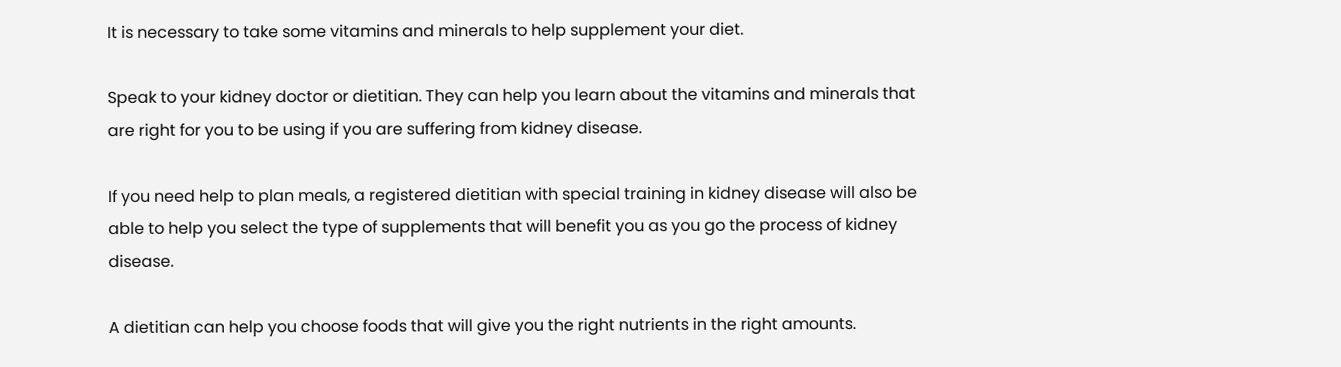It is necessary to take some vitamins and minerals to help supplement your diet.

Speak to your kidney doctor or dietitian. They can help you learn about the vitamins and minerals that are right for you to be using if you are suffering from kidney disease.

If you need help to plan meals, a registered dietitian with special training in kidney disease will also be able to help you select the type of supplements that will benefit you as you go the process of kidney disease.

A dietitian can help you choose foods that will give you the right nutrients in the right amounts.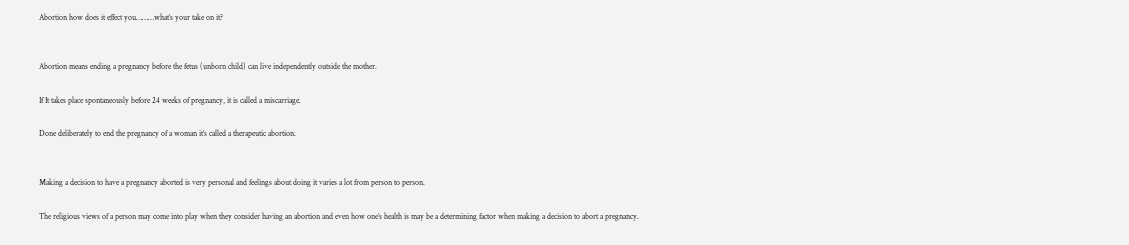Abortion how does it effect you………what’s your take on it?


Abortion means ending a pregnancy before the fetus (unborn child) can live independently outside the mother.

If It takes place spontaneously before 24 weeks of pregnancy, it is called a miscarriage.

Done deliberately to end the pregnancy of a woman it’s called a therapeutic abortion.


Making a decision to have a pregnancy aborted is very personal and feelings about doing it varies a lot from person to person.

The religious views of a person may come into play when they consider having an abortion and even how one’s health is may be a determining factor when making a decision to abort a pregnancy.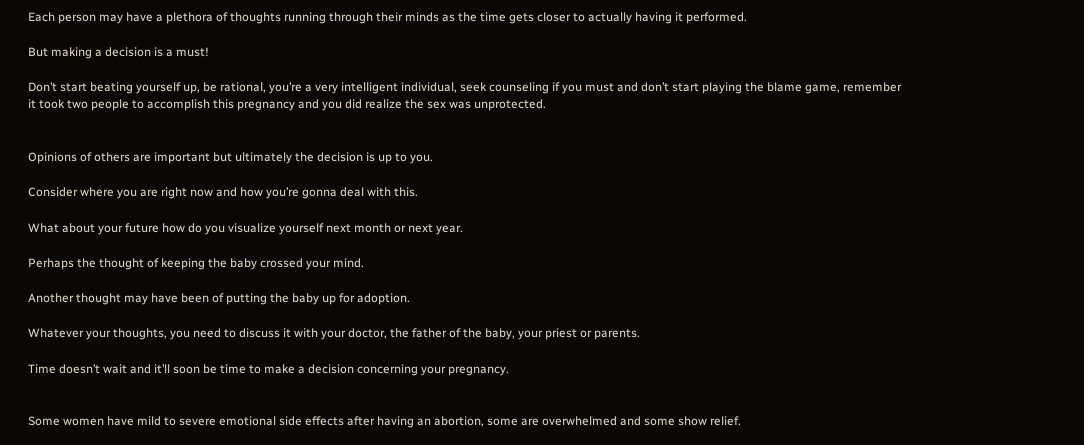Each person may have a plethora of thoughts running through their minds as the time gets closer to actually having it performed.

But making a decision is a must!

Don’t start beating yourself up, be rational, you’re a very intelligent individual, seek counseling if you must and don’t start playing the blame game, remember it took two people to accomplish this pregnancy and you did realize the sex was unprotected.


Opinions of others are important but ultimately the decision is up to you.

Consider where you are right now and how you’re gonna deal with this.

What about your future how do you visualize yourself next month or next year.

Perhaps the thought of keeping the baby crossed your mind.

Another thought may have been of putting the baby up for adoption.

Whatever your thoughts, you need to discuss it with your doctor, the father of the baby, your priest or parents.

Time doesn’t wait and it’ll soon be time to make a decision concerning your pregnancy.


Some women have mild to severe emotional side effects after having an abortion, some are overwhelmed and some show relief.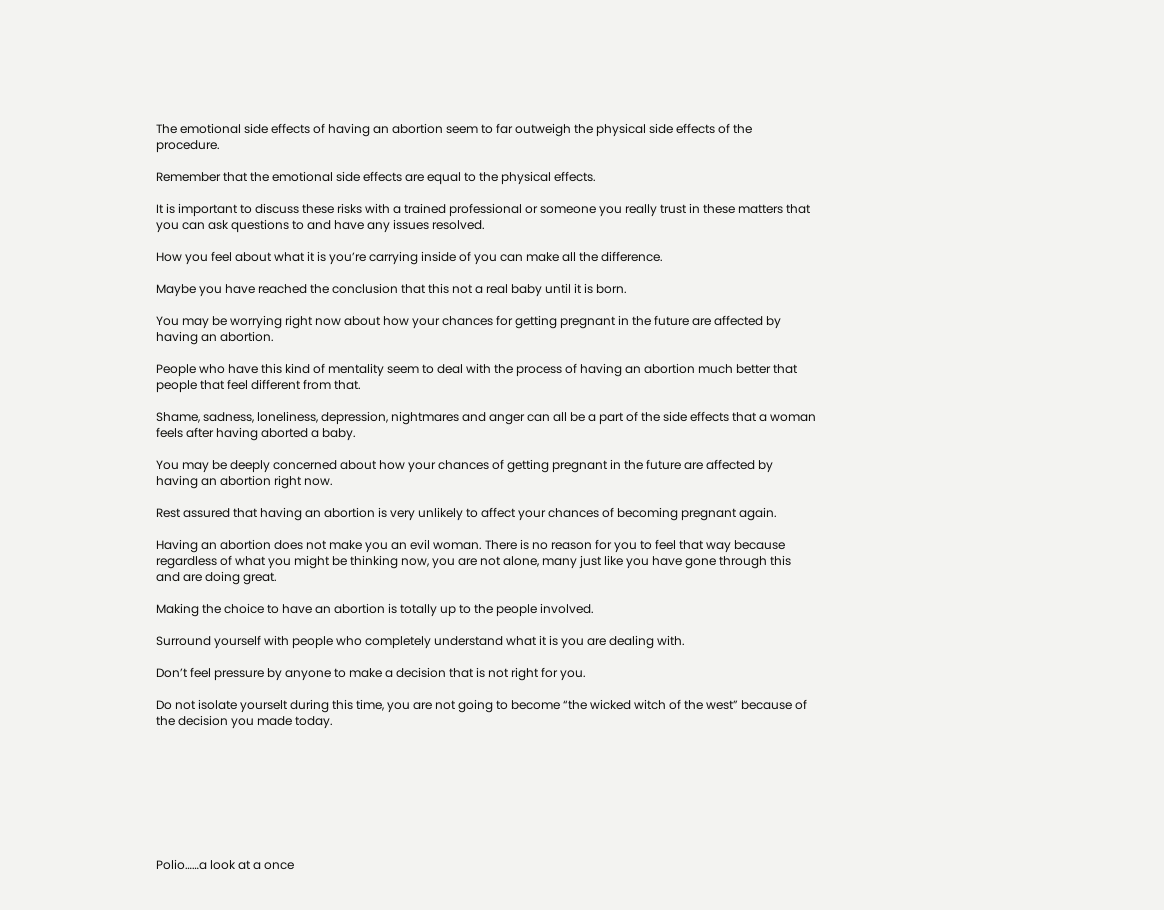The emotional side effects of having an abortion seem to far outweigh the physical side effects of the procedure.

Remember that the emotional side effects are equal to the physical effects.

It is important to discuss these risks with a trained professional or someone you really trust in these matters that you can ask questions to and have any issues resolved.

How you feel about what it is you’re carrying inside of you can make all the difference.

Maybe you have reached the conclusion that this not a real baby until it is born.

You may be worrying right now about how your chances for getting pregnant in the future are affected by having an abortion.

People who have this kind of mentality seem to deal with the process of having an abortion much better that people that feel different from that.

Shame, sadness, loneliness, depression, nightmares and anger can all be a part of the side effects that a woman feels after having aborted a baby.

You may be deeply concerned about how your chances of getting pregnant in the future are affected by having an abortion right now.

Rest assured that having an abortion is very unlikely to affect your chances of becoming pregnant again.

Having an abortion does not make you an evil woman. There is no reason for you to feel that way because regardless of what you might be thinking now, you are not alone, many just like you have gone through this and are doing great.

Making the choice to have an abortion is totally up to the people involved.

Surround yourself with people who completely understand what it is you are dealing with.

Don’t feel pressure by anyone to make a decision that is not right for you.

Do not isolate yourselt during this time, you are not going to become “the wicked witch of the west” because of the decision you made today.








Polio……a look at a once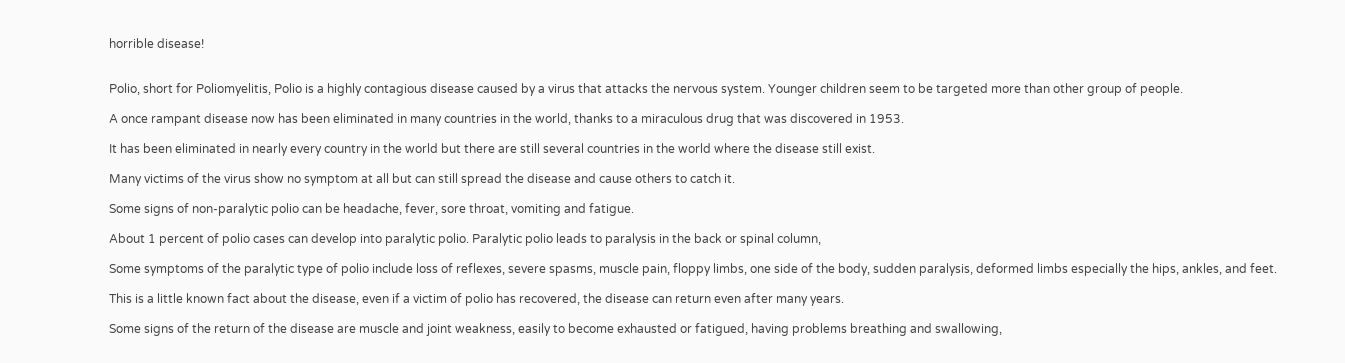horrible disease!


Polio, short for Poliomyelitis, Polio is a highly contagious disease caused by a virus that attacks the nervous system. Younger children seem to be targeted more than other group of people.

A once rampant disease now has been eliminated in many countries in the world, thanks to a miraculous drug that was discovered in 1953.

It has been eliminated in nearly every country in the world but there are still several countries in the world where the disease still exist.

Many victims of the virus show no symptom at all but can still spread the disease and cause others to catch it.

Some signs of non-paralytic polio can be headache, fever, sore throat, vomiting and fatigue.

About 1 percent of polio cases can develop into paralytic polio. Paralytic polio leads to paralysis in the back or spinal column,

Some symptoms of the paralytic type of polio include loss of reflexes, severe spasms, muscle pain, floppy limbs, one side of the body, sudden paralysis, deformed limbs especially the hips, ankles, and feet.

This is a little known fact about the disease, even if a victim of polio has recovered, the disease can return even after many years.

Some signs of the return of the disease are muscle and joint weakness, easily to become exhausted or fatigued, having problems breathing and swallowing,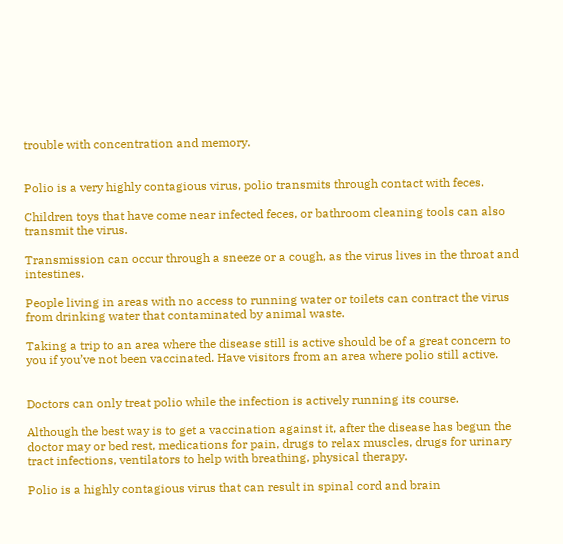trouble with concentration and memory.


Polio is a very highly contagious virus, polio transmits through contact with feces.

Children toys that have come near infected feces, or bathroom cleaning tools can also transmit the virus.

Transmission can occur through a sneeze or a cough, as the virus lives in the throat and intestines.

People living in areas with no access to running water or toilets can contract the virus from drinking water that contaminated by animal waste.

Taking a trip to an area where the disease still is active should be of a great concern to you if you’ve not been vaccinated. Have visitors from an area where polio still active.


Doctors can only treat polio while the infection is actively running its course.

Although the best way is to get a vaccination against it, after the disease has begun the doctor may or bed rest, medications for pain, drugs to relax muscles, drugs for urinary tract infections, ventilators to help with breathing, physical therapy.

Polio is a highly contagious virus that can result in spinal cord and brain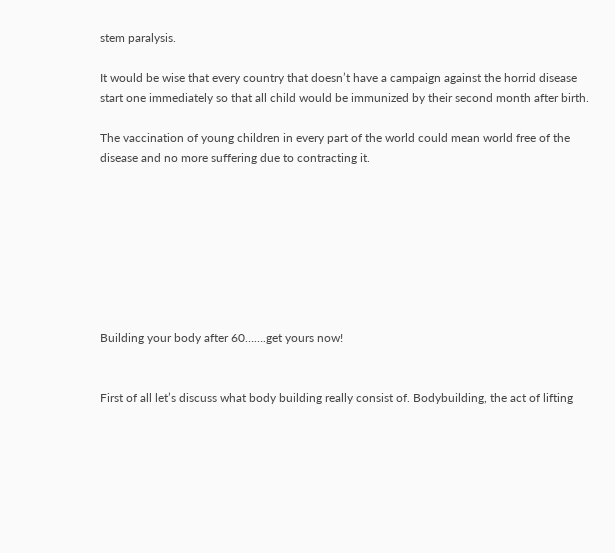stem paralysis.

It would be wise that every country that doesn’t have a campaign against the horrid disease start one immediately so that all child would be immunized by their second month after birth.

The vaccination of young children in every part of the world could mean world free of the disease and no more suffering due to contracting it.








Building your body after 60…….get yours now!


First of all let’s discuss what body building really consist of. Bodybuilding, the act of lifting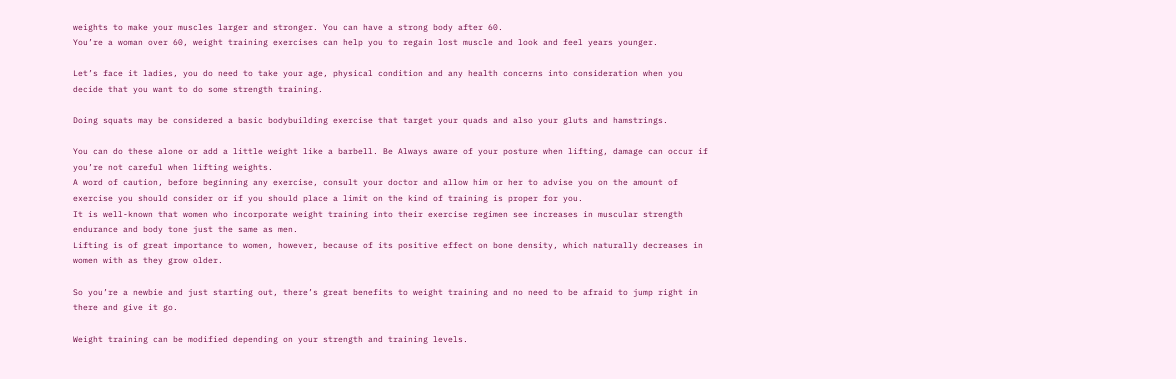weights to make your muscles larger and stronger. You can have a strong body after 60.
You’re a woman over 60, weight training exercises can help you to regain lost muscle and look and feel years younger.

Let’s face it ladies, you do need to take your age, physical condition and any health concerns into consideration when you decide that you want to do some strength training.

Doing squats may be considered a basic bodybuilding exercise that target your quads and also your gluts and hamstrings.

You can do these alone or add a little weight like a barbell. Be Always aware of your posture when lifting, damage can occur if you’re not careful when lifting weights.
A word of caution, before beginning any exercise, consult your doctor and allow him or her to advise you on the amount of exercise you should consider or if you should place a limit on the kind of training is proper for you.
It is well-known that women who incorporate weight training into their exercise regimen see increases in muscular strength endurance and body tone just the same as men.
Lifting is of great importance to women, however, because of its positive effect on bone density, which naturally decreases in women with as they grow older.

So you’re a newbie and just starting out, there’s great benefits to weight training and no need to be afraid to jump right in there and give it go.

Weight training can be modified depending on your strength and training levels.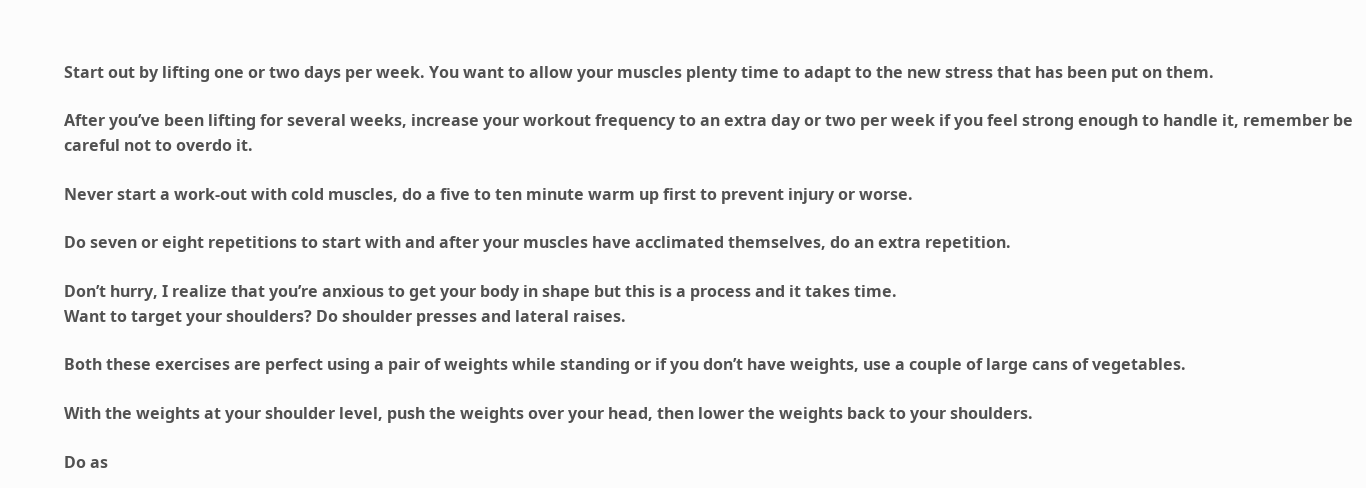Start out by lifting one or two days per week. You want to allow your muscles plenty time to adapt to the new stress that has been put on them.

After you’ve been lifting for several weeks, increase your workout frequency to an extra day or two per week if you feel strong enough to handle it, remember be careful not to overdo it.

Never start a work-out with cold muscles, do a five to ten minute warm up first to prevent injury or worse.

Do seven or eight repetitions to start with and after your muscles have acclimated themselves, do an extra repetition.

Don’t hurry, I realize that you’re anxious to get your body in shape but this is a process and it takes time.
Want to target your shoulders? Do shoulder presses and lateral raises.

Both these exercises are perfect using a pair of weights while standing or if you don’t have weights, use a couple of large cans of vegetables.

With the weights at your shoulder level, push the weights over your head, then lower the weights back to your shoulders.

Do as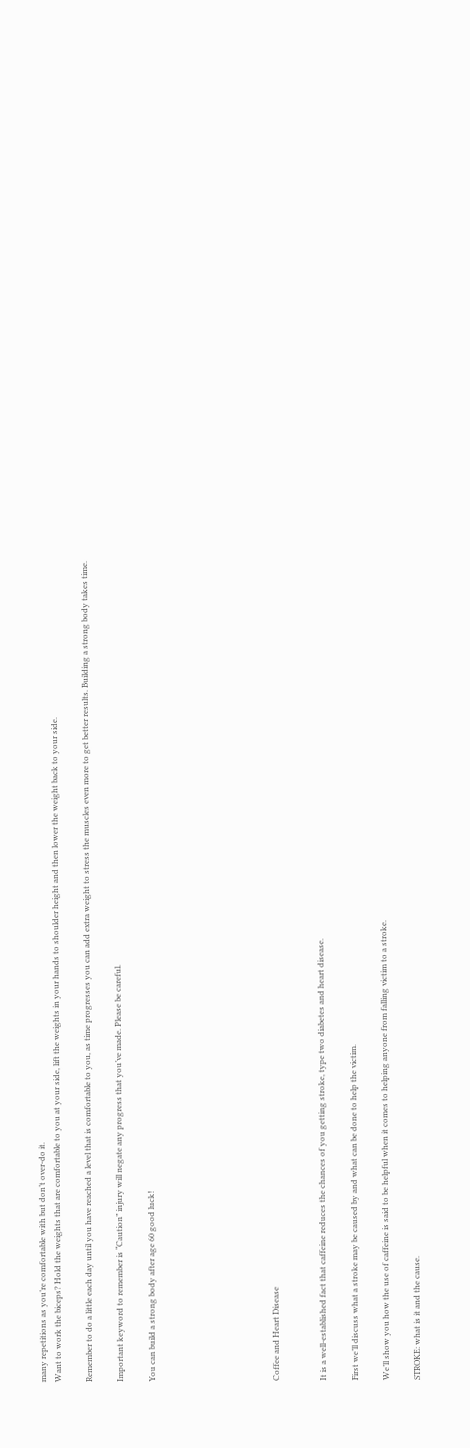many repetitions as you’re comfortable with but don’t over-do it.
Want to work the biceps? Hold the weights that are comfortable to you at your side, lift the weights in your hands to shoulder height and then lower the weight back to your side.

Remember to do a little each day until you have reached a level that is comfortable to you, as time progresses you can add extra weight to stress the muscles even more to get better results. Building a strong body takes time.

Important keyword to remember is “Caution” injury will negate any progress that you’ve made. Please be careful.

You can build a strong body after age 60 good luck!







Coffee and Heart Disease


It is a well-established fact that caffeine reduces the chances of you getting stroke, type two diabetes and heart disease.

First we’ll discuss what a stroke may be caused by and what can be done to help the victim.

We’ll show you how the use of caffeine is said to be helpful when it comes to helping anyone from falling victim to a stroke.

STROKE: what is it and the cause.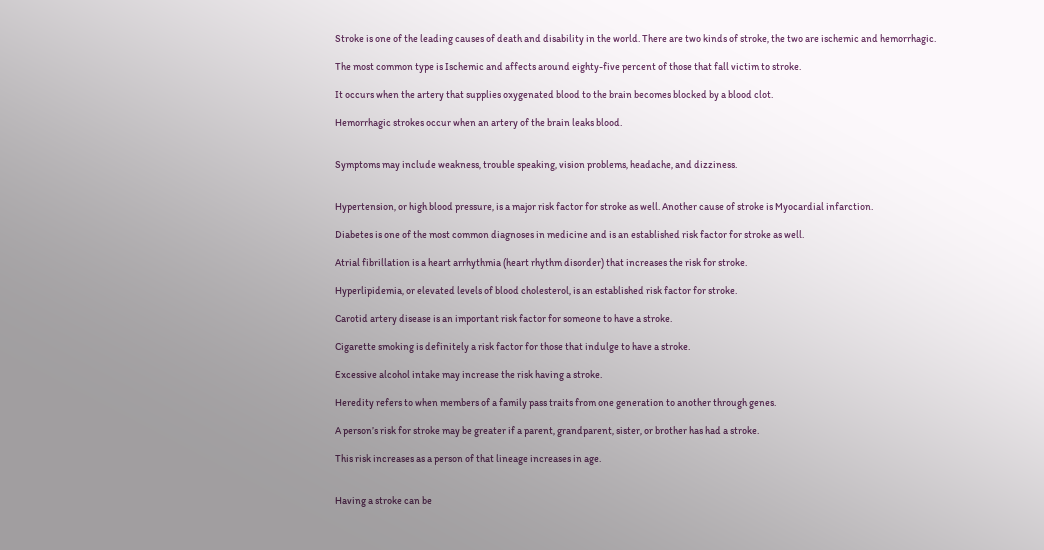Stroke is one of the leading causes of death and disability in the world. There are two kinds of stroke, the two are ischemic and hemorrhagic.

The most common type is Ischemic and affects around eighty-five percent of those that fall victim to stroke.

It occurs when the artery that supplies oxygenated blood to the brain becomes blocked by a blood clot.

Hemorrhagic strokes occur when an artery of the brain leaks blood.


Symptoms may include weakness, trouble speaking, vision problems, headache, and dizziness.


Hypertension, or high blood pressure, is a major risk factor for stroke as well. Another cause of stroke is Myocardial infarction.

Diabetes is one of the most common diagnoses in medicine and is an established risk factor for stroke as well.

Atrial fibrillation is a heart arrhythmia (heart rhythm disorder) that increases the risk for stroke.

Hyperlipidemia, or elevated levels of blood cholesterol, is an established risk factor for stroke.

Carotid artery disease is an important risk factor for someone to have a stroke.

Cigarette smoking is definitely a risk factor for those that indulge to have a stroke.

Excessive alcohol intake may increase the risk having a stroke.

Heredity refers to when members of a family pass traits from one generation to another through genes.

A person’s risk for stroke may be greater if a parent, grandparent, sister, or brother has had a stroke.

This risk increases as a person of that lineage increases in age.


Having a stroke can be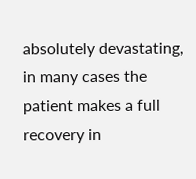absolutely devastating, in many cases the patient makes a full recovery in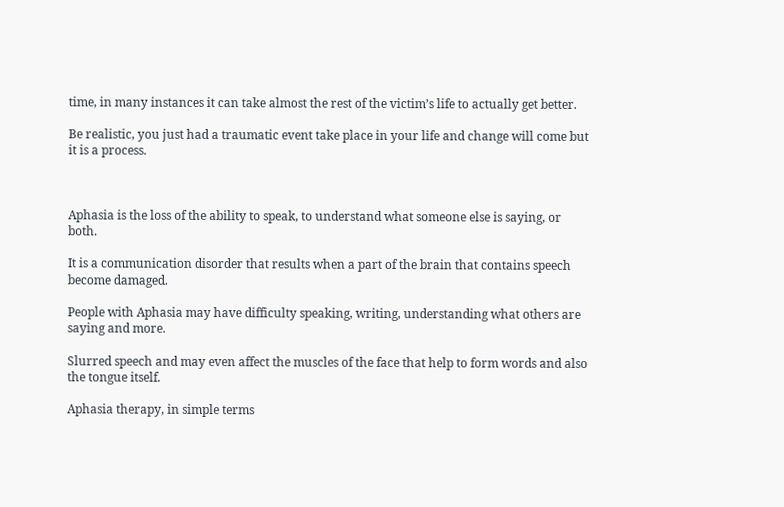time, in many instances it can take almost the rest of the victim’s life to actually get better.

Be realistic, you just had a traumatic event take place in your life and change will come but it is a process.



Aphasia is the loss of the ability to speak, to understand what someone else is saying, or both.

It is a communication disorder that results when a part of the brain that contains speech become damaged.

People with Aphasia may have difficulty speaking, writing, understanding what others are saying and more.

Slurred speech and may even affect the muscles of the face that help to form words and also the tongue itself.

Aphasia therapy, in simple terms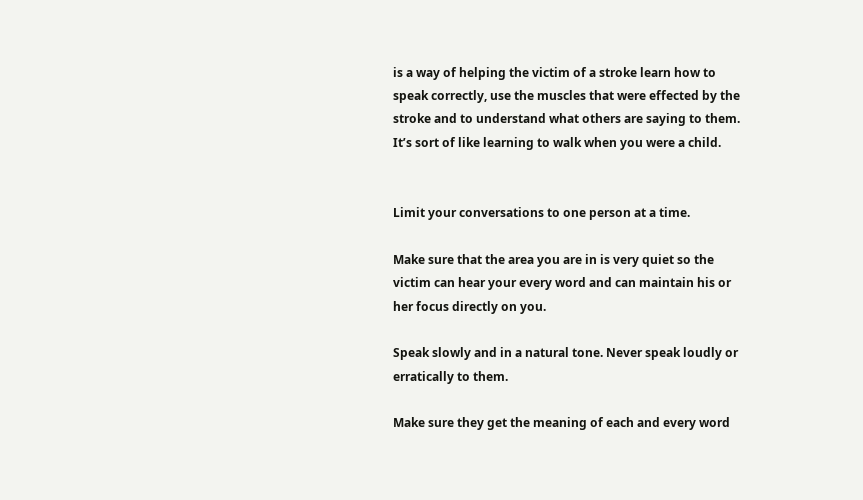is a way of helping the victim of a stroke learn how to speak correctly, use the muscles that were effected by the stroke and to understand what others are saying to them. It’s sort of like learning to walk when you were a child.


Limit your conversations to one person at a time.

Make sure that the area you are in is very quiet so the victim can hear your every word and can maintain his or her focus directly on you.

Speak slowly and in a natural tone. Never speak loudly or erratically to them.

Make sure they get the meaning of each and every word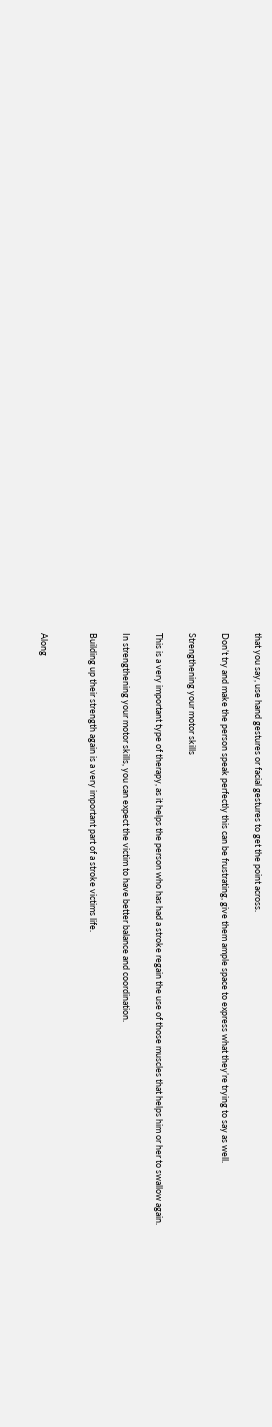that you say, use hand gestures or facial gestures to get the point across.

Don’t try and make the person speak perfectly this can be frustrating, give them ample space to express what they’re trying to say as well.

Strengthening your motor skills

This is a very important type of therapy, as it helps the person who has had a stroke regain the use of those muscles that helps him or her to swallow again.

In strengthening your motor skills, you can expect the victim to have better balance and coordination.

Building up their strength again is a very important part of a stroke victims life.


Along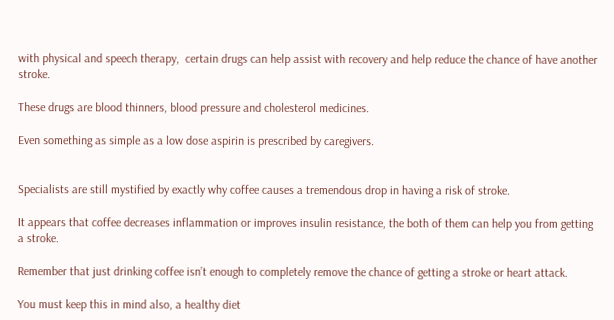with physical and speech therapy,  certain drugs can help assist with recovery and help reduce the chance of have another stroke.

These drugs are blood thinners, blood pressure and cholesterol medicines.

Even something as simple as a low dose aspirin is prescribed by caregivers.


Specialists are still mystified by exactly why coffee causes a tremendous drop in having a risk of stroke.

It appears that coffee decreases inflammation or improves insulin resistance, the both of them can help you from getting a stroke.

Remember that just drinking coffee isn’t enough to completely remove the chance of getting a stroke or heart attack.

You must keep this in mind also, a healthy diet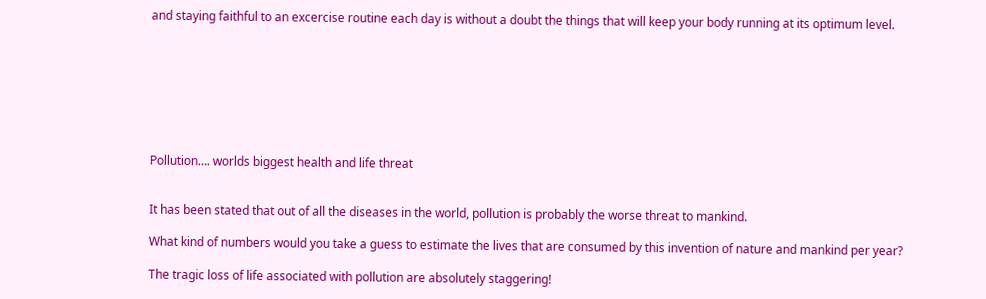and staying faithful to an excercise routine each day is without a doubt the things that will keep your body running at its optimum level.








Pollution…. worlds biggest health and life threat


It has been stated that out of all the diseases in the world, pollution is probably the worse threat to mankind.

What kind of numbers would you take a guess to estimate the lives that are consumed by this invention of nature and mankind per year?

The tragic loss of life associated with pollution are absolutely staggering!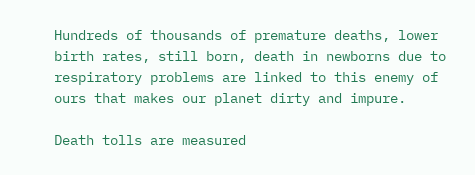Hundreds of thousands of premature deaths, lower birth rates, still born, death in newborns due to respiratory problems are linked to this enemy of ours that makes our planet dirty and impure.

Death tolls are measured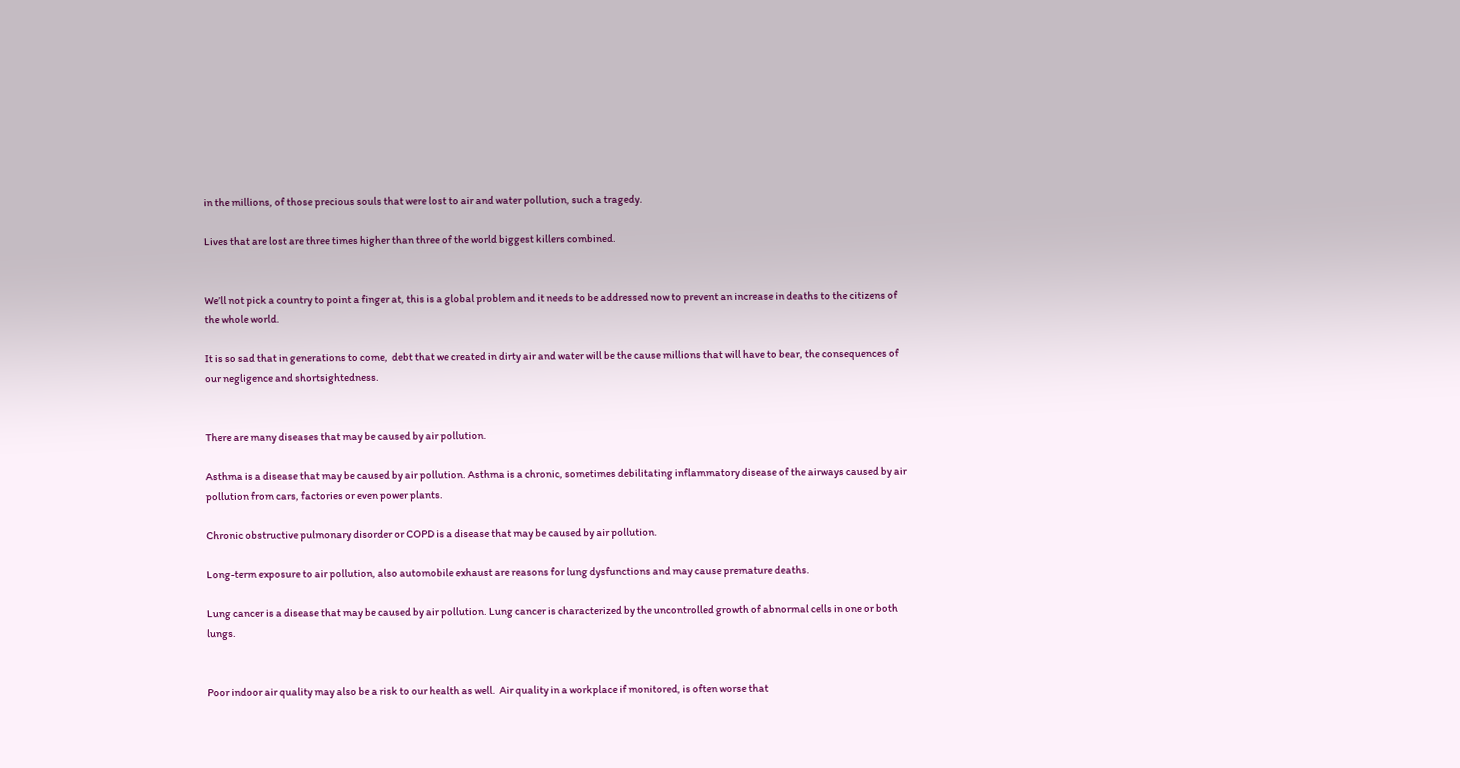in the millions, of those precious souls that were lost to air and water pollution, such a tragedy.

Lives that are lost are three times higher than three of the world biggest killers combined.


We’ll not pick a country to point a finger at, this is a global problem and it needs to be addressed now to prevent an increase in deaths to the citizens of the whole world.

It is so sad that in generations to come,  debt that we created in dirty air and water will be the cause millions that will have to bear, the consequences of our negligence and shortsightedness.


There are many diseases that may be caused by air pollution.

Asthma is a disease that may be caused by air pollution. Asthma is a chronic, sometimes debilitating inflammatory disease of the airways caused by air pollution from cars, factories or even power plants.

Chronic obstructive pulmonary disorder or COPD is a disease that may be caused by air pollution.

Long-term exposure to air pollution, also automobile exhaust are reasons for lung dysfunctions and may cause premature deaths.

Lung cancer is a disease that may be caused by air pollution. Lung cancer is characterized by the uncontrolled growth of abnormal cells in one or both lungs.


Poor indoor air quality may also be a risk to our health as well.  Air quality in a workplace if monitored, is often worse that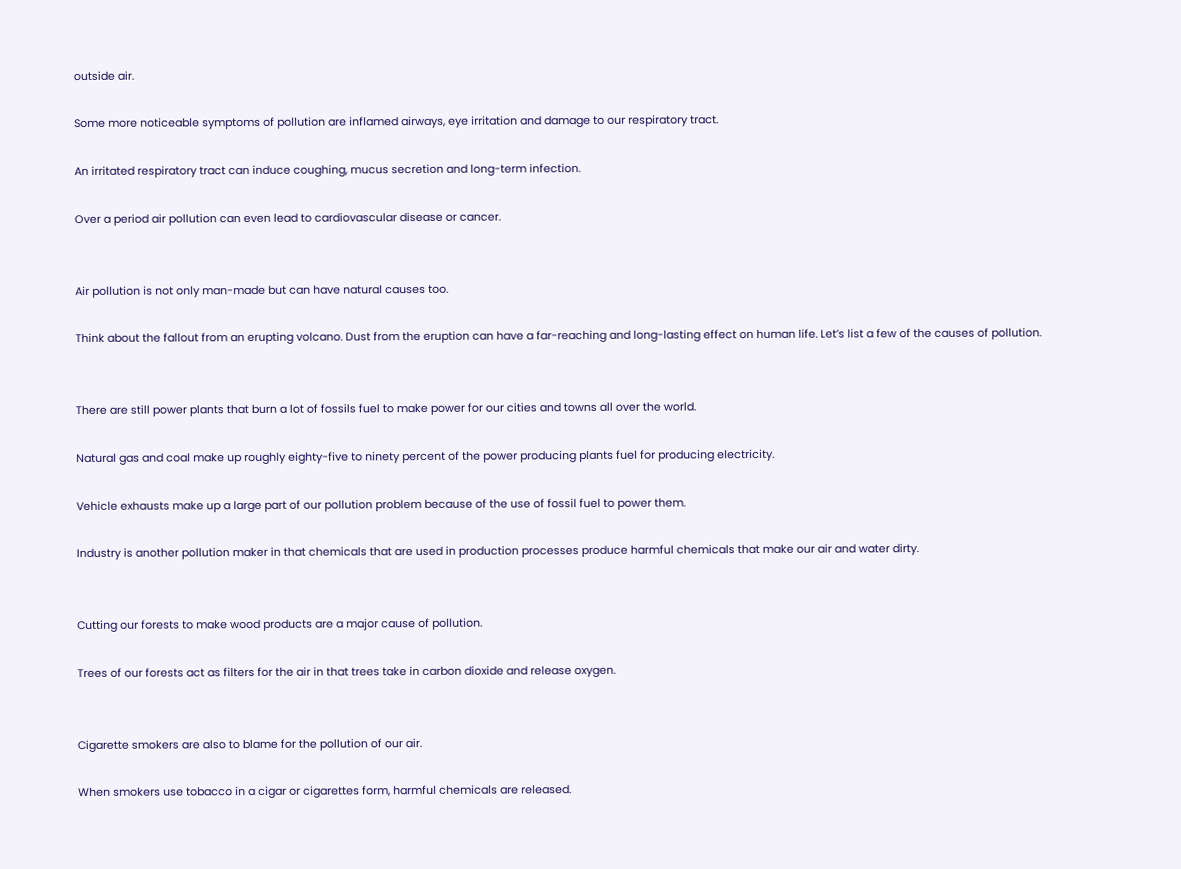outside air.

Some more noticeable symptoms of pollution are inflamed airways, eye irritation and damage to our respiratory tract.

An irritated respiratory tract can induce coughing, mucus secretion and long-term infection.

Over a period air pollution can even lead to cardiovascular disease or cancer.


Air pollution is not only man-made but can have natural causes too.

Think about the fallout from an erupting volcano. Dust from the eruption can have a far-reaching and long-lasting effect on human life. Let’s list a few of the causes of pollution.


There are still power plants that burn a lot of fossils fuel to make power for our cities and towns all over the world.

Natural gas and coal make up roughly eighty-five to ninety percent of the power producing plants fuel for producing electricity.

Vehicle exhausts make up a large part of our pollution problem because of the use of fossil fuel to power them.

Industry is another pollution maker in that chemicals that are used in production processes produce harmful chemicals that make our air and water dirty.


Cutting our forests to make wood products are a major cause of pollution.

Trees of our forests act as filters for the air in that trees take in carbon dioxide and release oxygen.


Cigarette smokers are also to blame for the pollution of our air.

When smokers use tobacco in a cigar or cigarettes form, harmful chemicals are released.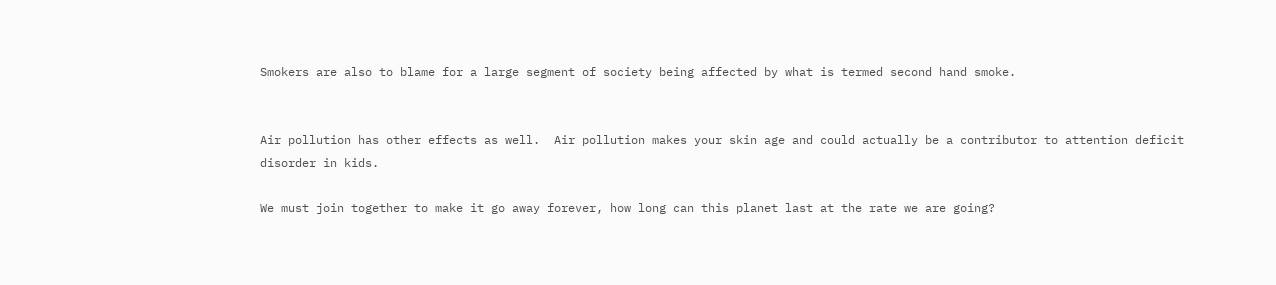Smokers are also to blame for a large segment of society being affected by what is termed second hand smoke.


Air pollution has other effects as well.  Air pollution makes your skin age and could actually be a contributor to attention deficit disorder in kids.

We must join together to make it go away forever, how long can this planet last at the rate we are going?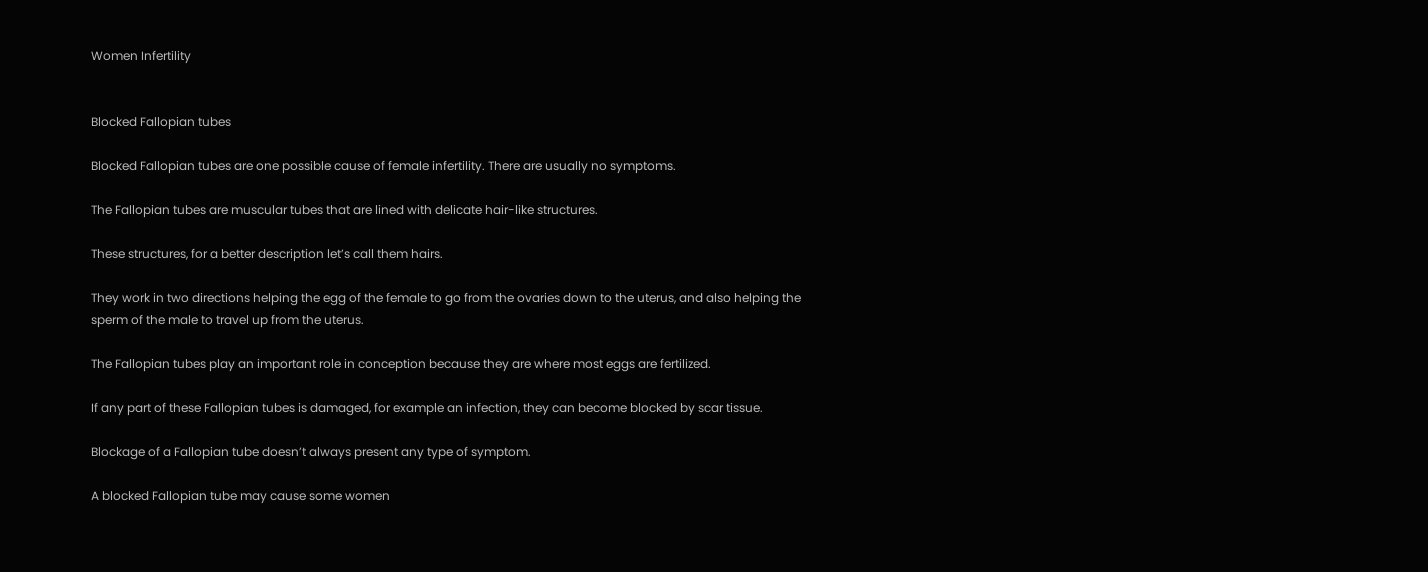Women Infertility


Blocked Fallopian tubes

Blocked Fallopian tubes are one possible cause of female infertility. There are usually no symptoms.

The Fallopian tubes are muscular tubes that are lined with delicate hair-like structures.

These structures, for a better description let’s call them hairs.

They work in two directions helping the egg of the female to go from the ovaries down to the uterus, and also helping the sperm of the male to travel up from the uterus.

The Fallopian tubes play an important role in conception because they are where most eggs are fertilized.

If any part of these Fallopian tubes is damaged, for example an infection, they can become blocked by scar tissue.

Blockage of a Fallopian tube doesn’t always present any type of symptom.

A blocked Fallopian tube may cause some women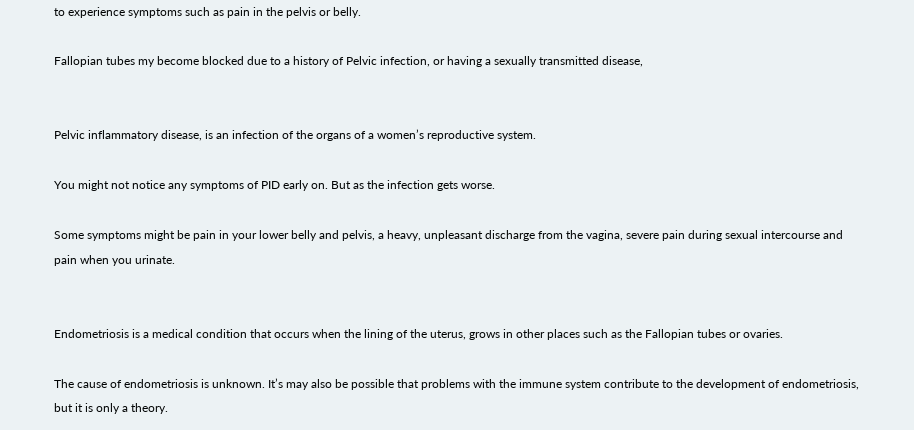to experience symptoms such as pain in the pelvis or belly.

Fallopian tubes my become blocked due to a history of Pelvic infection, or having a sexually transmitted disease,


Pelvic inflammatory disease, is an infection of the organs of a women’s reproductive system.

You might not notice any symptoms of PID early on. But as the infection gets worse.

Some symptoms might be pain in your lower belly and pelvis, a heavy, unpleasant discharge from the vagina, severe pain during sexual intercourse and pain when you urinate.


Endometriosis is a medical condition that occurs when the lining of the uterus, grows in other places such as the Fallopian tubes or ovaries.

The cause of endometriosis is unknown. It’s may also be possible that problems with the immune system contribute to the development of endometriosis, but it is only a theory.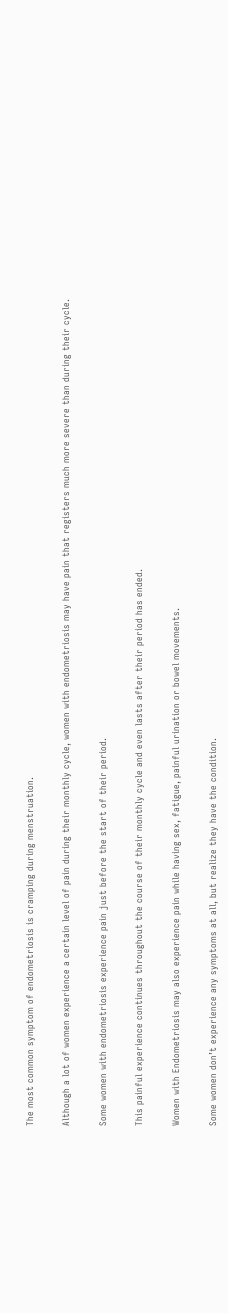The most common symptom of endometriosis is cramping during menstruation.

Although a lot of women experience a certain level of pain during their monthly cycle, women with endometriosis may have pain that registers much more severe than during their cycle.

Some women with endometriosis experience pain just before the start of their period.

This painful experience continues throughout the course of their monthly cycle and even lasts after their period has ended.

Women with Endometriosis may also experience pain while having sex, fatigue, painful urination or bowel movements.

Some women don’t experience any symptoms at all, but realize they have the condition.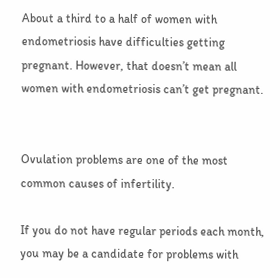About a third to a half of women with endometriosis have difficulties getting pregnant. However, that doesn’t mean all women with endometriosis can’t get pregnant.


Ovulation problems are one of the most common causes of infertility.

If you do not have regular periods each month, you may be a candidate for problems with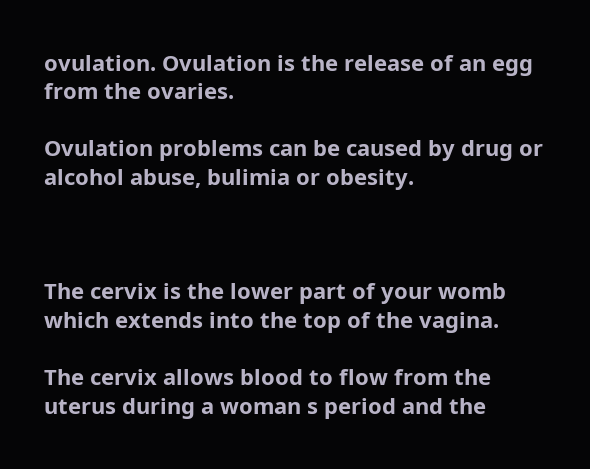ovulation. Ovulation is the release of an egg from the ovaries.

Ovulation problems can be caused by drug or alcohol abuse, bulimia or obesity.



The cervix is the lower part of your womb which extends into the top of the vagina.

The cervix allows blood to flow from the uterus during a woman s period and the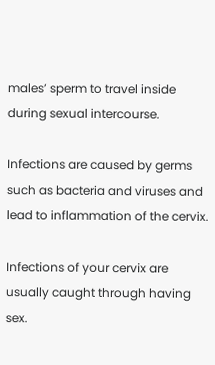males’ sperm to travel inside during sexual intercourse.

Infections are caused by germs such as bacteria and viruses and lead to inflammation of the cervix.

Infections of your cervix are usually caught through having sex.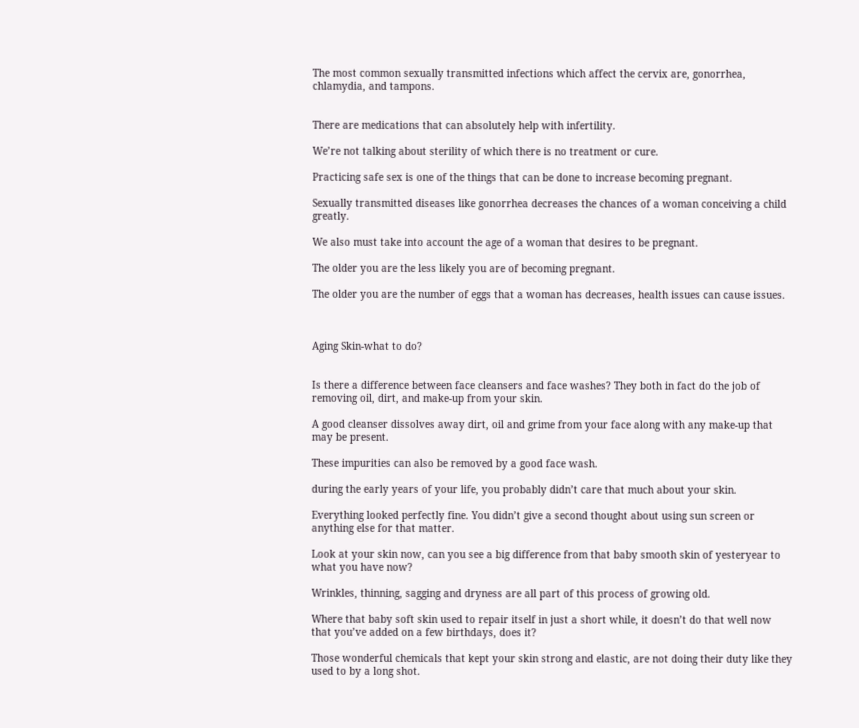The most common sexually transmitted infections which affect the cervix are, gonorrhea, chlamydia, and tampons.


There are medications that can absolutely help with infertility.

We’re not talking about sterility of which there is no treatment or cure.

Practicing safe sex is one of the things that can be done to increase becoming pregnant.

Sexually transmitted diseases like gonorrhea decreases the chances of a woman conceiving a child greatly.

We also must take into account the age of a woman that desires to be pregnant.

The older you are the less likely you are of becoming pregnant.

The older you are the number of eggs that a woman has decreases, health issues can cause issues.



Aging Skin-what to do?


Is there a difference between face cleansers and face washes? They both in fact do the job of removing oil, dirt, and make-up from your skin.

A good cleanser dissolves away dirt, oil and grime from your face along with any make-up that may be present.

These impurities can also be removed by a good face wash.

during the early years of your life, you probably didn’t care that much about your skin.

Everything looked perfectly fine. You didn’t give a second thought about using sun screen or anything else for that matter.

Look at your skin now, can you see a big difference from that baby smooth skin of yesteryear to what you have now?

Wrinkles, thinning, sagging and dryness are all part of this process of growing old.

Where that baby soft skin used to repair itself in just a short while, it doesn’t do that well now that you’ve added on a few birthdays, does it?

Those wonderful chemicals that kept your skin strong and elastic, are not doing their duty like they used to by a long shot.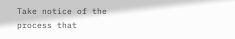Take notice of the process that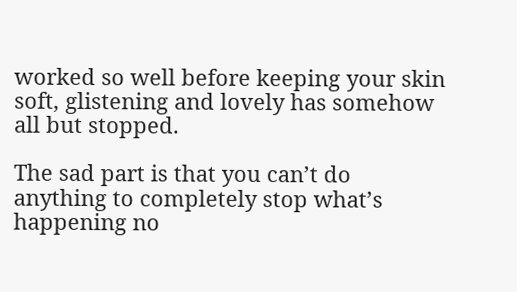worked so well before keeping your skin soft, glistening and lovely has somehow all but stopped.

The sad part is that you can’t do anything to completely stop what’s happening no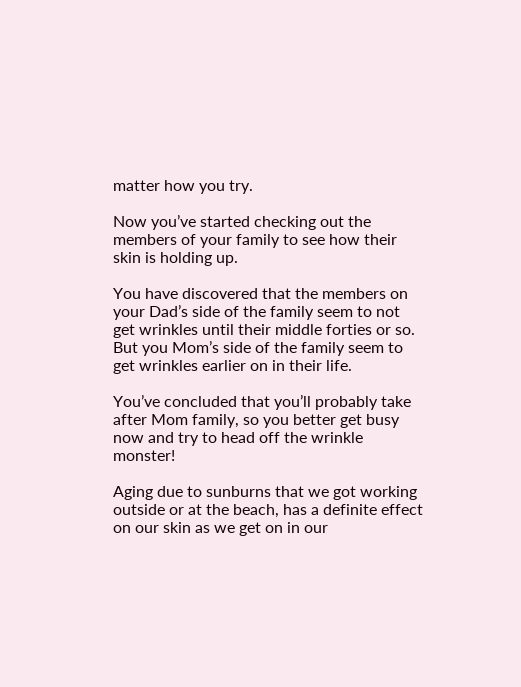matter how you try.

Now you’ve started checking out the members of your family to see how their skin is holding up.

You have discovered that the members on your Dad’s side of the family seem to not get wrinkles until their middle forties or so. But you Mom’s side of the family seem to get wrinkles earlier on in their life.

You’ve concluded that you’ll probably take after Mom family, so you better get busy now and try to head off the wrinkle monster!

Aging due to sunburns that we got working outside or at the beach, has a definite effect on our skin as we get on in our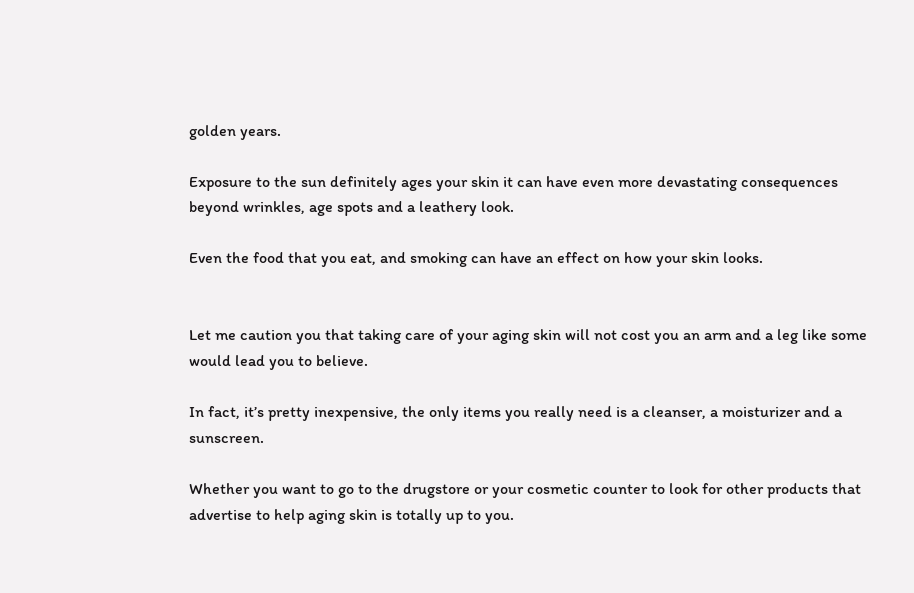golden years.

Exposure to the sun definitely ages your skin it can have even more devastating consequences beyond wrinkles, age spots and a leathery look.

Even the food that you eat, and smoking can have an effect on how your skin looks.


Let me caution you that taking care of your aging skin will not cost you an arm and a leg like some would lead you to believe.

In fact, it’s pretty inexpensive, the only items you really need is a cleanser, a moisturizer and a sunscreen.

Whether you want to go to the drugstore or your cosmetic counter to look for other products that advertise to help aging skin is totally up to you.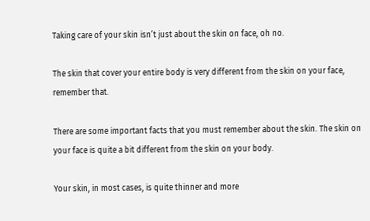Taking care of your skin isn’t just about the skin on face, oh no.

The skin that cover your entire body is very different from the skin on your face, remember that.

There are some important facts that you must remember about the skin. The skin on your face is quite a bit different from the skin on your body.

Your skin, in most cases, is quite thinner and more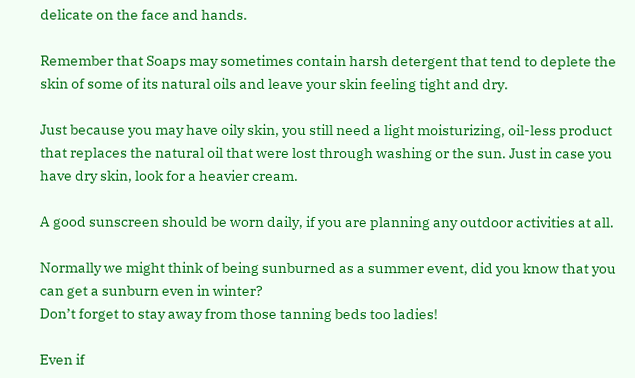delicate on the face and hands.

Remember that Soaps may sometimes contain harsh detergent that tend to deplete the skin of some of its natural oils and leave your skin feeling tight and dry.

Just because you may have oily skin, you still need a light moisturizing, oil-less product that replaces the natural oil that were lost through washing or the sun. Just in case you have dry skin, look for a heavier cream.

A good sunscreen should be worn daily, if you are planning any outdoor activities at all.

Normally we might think of being sunburned as a summer event, did you know that you can get a sunburn even in winter?
Don’t forget to stay away from those tanning beds too ladies!

Even if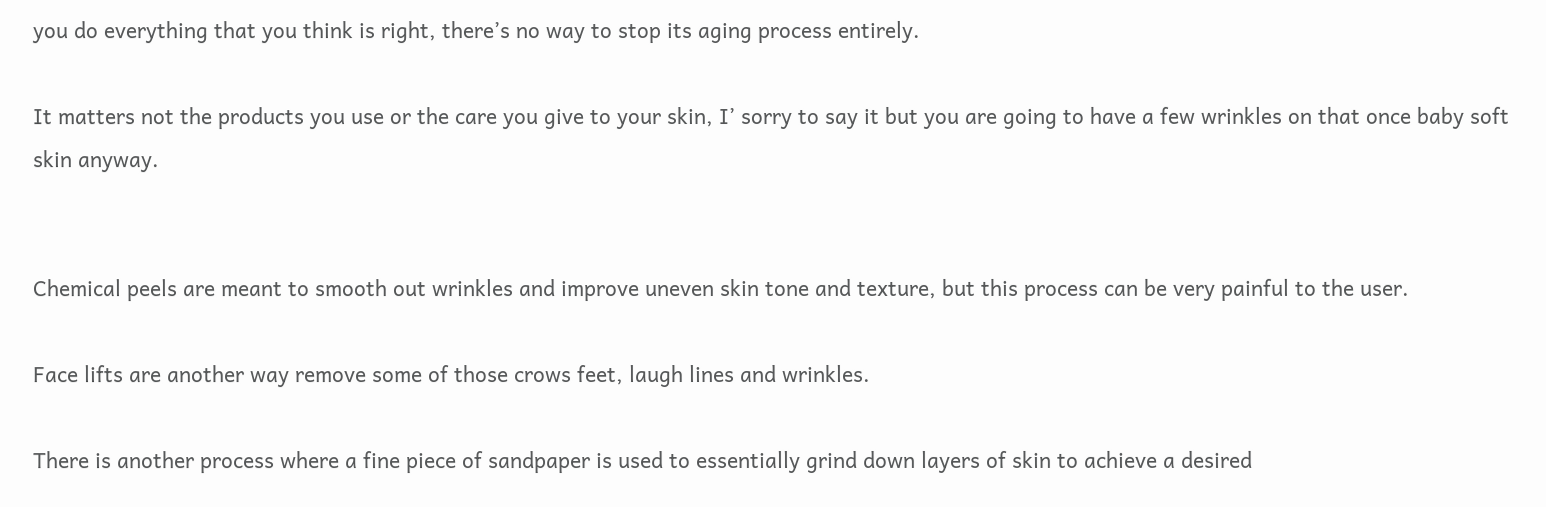you do everything that you think is right, there’s no way to stop its aging process entirely.

It matters not the products you use or the care you give to your skin, I’ sorry to say it but you are going to have a few wrinkles on that once baby soft skin anyway.


Chemical peels are meant to smooth out wrinkles and improve uneven skin tone and texture, but this process can be very painful to the user.

Face lifts are another way remove some of those crows feet, laugh lines and wrinkles.

There is another process where a fine piece of sandpaper is used to essentially grind down layers of skin to achieve a desired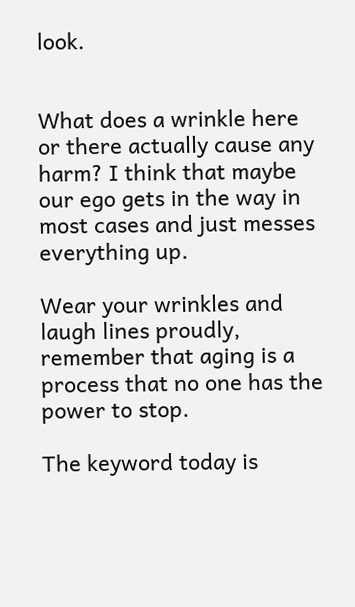look.


What does a wrinkle here or there actually cause any harm? I think that maybe our ego gets in the way in most cases and just messes everything up.

Wear your wrinkles and laugh lines proudly, remember that aging is a process that no one has the power to stop.

The keyword today is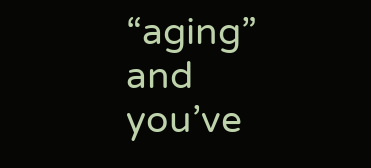“aging” and you’ve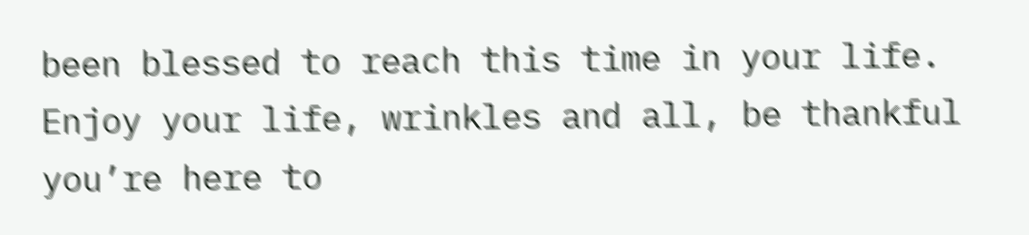been blessed to reach this time in your life. Enjoy your life, wrinkles and all, be thankful you’re here to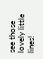see those lovely little lines!